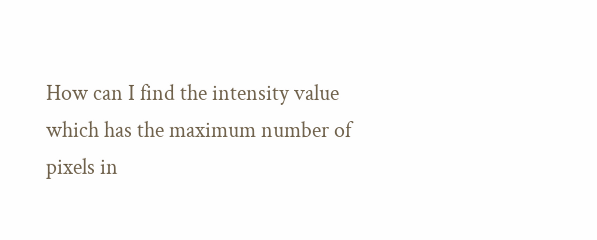How can I find the intensity value which has the maximum number of pixels in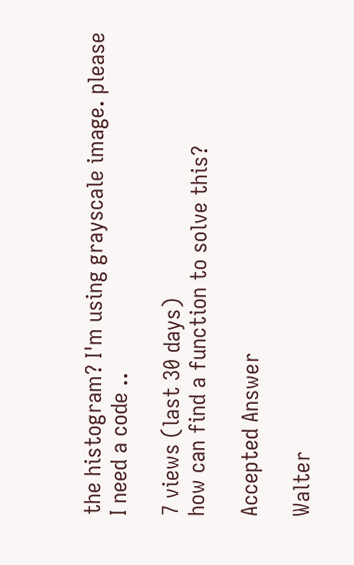the histogram? I'm using grayscale image. please I need a code ..

7 views (last 30 days)
how can find a function to solve this?

Accepted Answer

Walter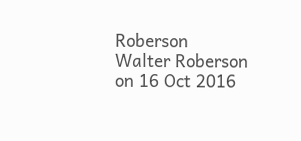Roberson
Walter Roberson on 16 Oct 2016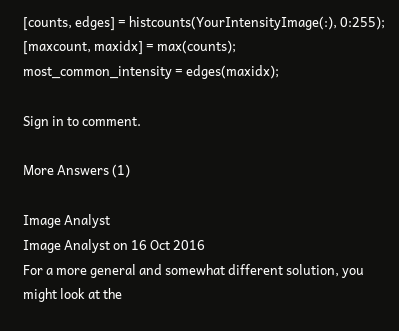[counts, edges] = histcounts(YourIntensityImage(:), 0:255);
[maxcount, maxidx] = max(counts);
most_common_intensity = edges(maxidx);

Sign in to comment.

More Answers (1)

Image Analyst
Image Analyst on 16 Oct 2016
For a more general and somewhat different solution, you might look at the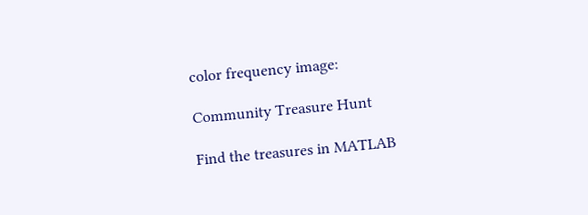color frequency image:

Community Treasure Hunt

Find the treasures in MATLAB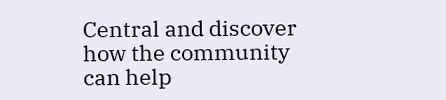Central and discover how the community can help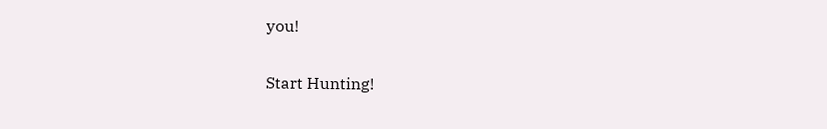you!

Start Hunting!